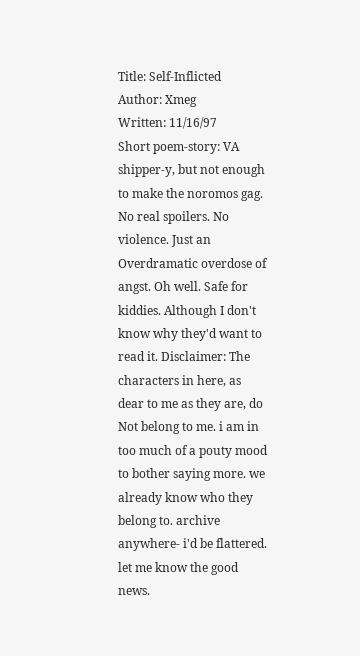Title: Self-Inflicted
Author: Xmeg
Written: 11/16/97
Short poem-story: VA shipper-y, but not enough to make the noromos gag.
No real spoilers. No violence. Just an Overdramatic overdose of angst. Oh well. Safe for kiddies. Although I don't know why they'd want to read it. Disclaimer: The characters in here, as dear to me as they are, do Not belong to me. i am in too much of a pouty mood to bother saying more. we already know who they belong to. archive anywhere- i'd be flattered. let me know the good news.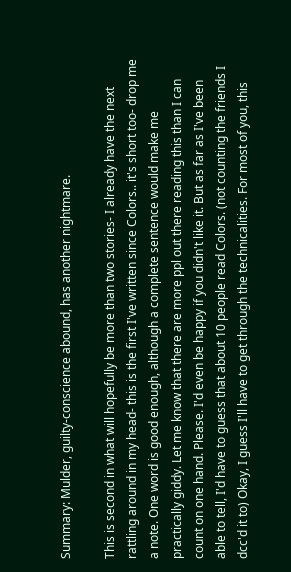Summary: Mulder, guilty-conscience abound, has another nightmare.

This is second in what will hopefully be more than two stories- I already have the next rattling around in my head- this is the first I've written since Colors.. it's short too- drop me a note. One word is good enough, although a complete sentence would make me practically giddy. Let me know that there are more ppl out there reading this than I can count on one hand. Please. I'd even be happy if you didn't like it. But as far as I've been able to tell, I'd have to guess that about 10 people read Colors. (not counting the friends I dcc'd it to) Okay, I guess I'll have to get through the technicalities. For most of you, this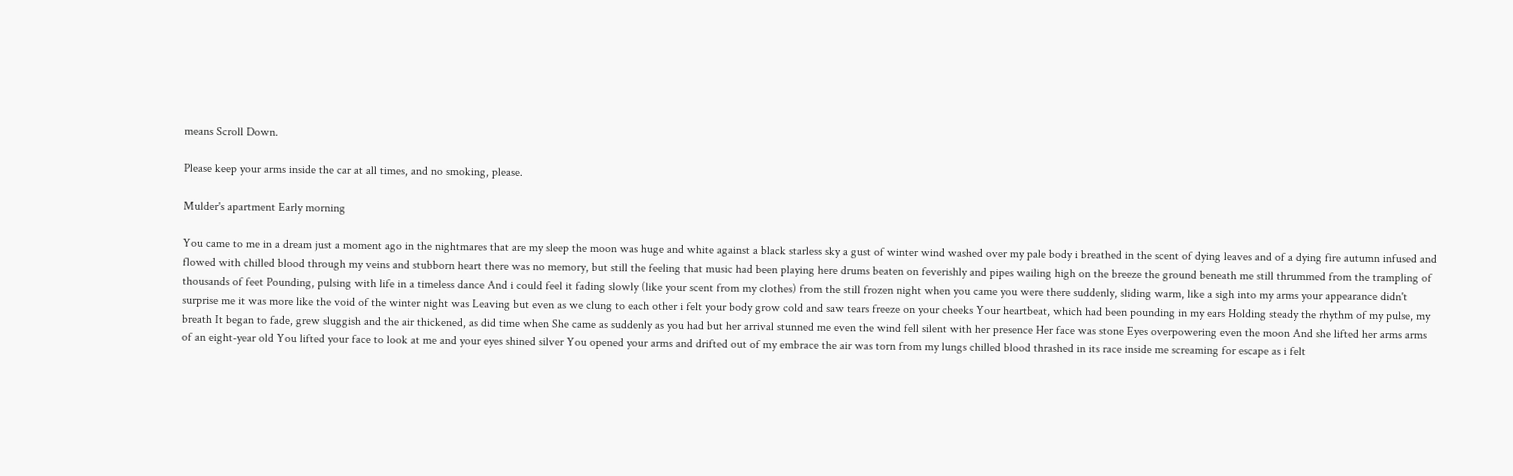means Scroll Down.

Please keep your arms inside the car at all times, and no smoking, please.

Mulder's apartment Early morning

You came to me in a dream just a moment ago in the nightmares that are my sleep the moon was huge and white against a black starless sky a gust of winter wind washed over my pale body i breathed in the scent of dying leaves and of a dying fire autumn infused and flowed with chilled blood through my veins and stubborn heart there was no memory, but still the feeling that music had been playing here drums beaten on feverishly and pipes wailing high on the breeze the ground beneath me still thrummed from the trampling of thousands of feet Pounding, pulsing with life in a timeless dance And i could feel it fading slowly (like your scent from my clothes) from the still frozen night when you came you were there suddenly, sliding warm, like a sigh into my arms your appearance didn't surprise me it was more like the void of the winter night was Leaving but even as we clung to each other i felt your body grow cold and saw tears freeze on your cheeks Your heartbeat, which had been pounding in my ears Holding steady the rhythm of my pulse, my breath It began to fade, grew sluggish and the air thickened, as did time when She came as suddenly as you had but her arrival stunned me even the wind fell silent with her presence Her face was stone Eyes overpowering even the moon And she lifted her arms arms of an eight-year old You lifted your face to look at me and your eyes shined silver You opened your arms and drifted out of my embrace the air was torn from my lungs chilled blood thrashed in its race inside me screaming for escape as i felt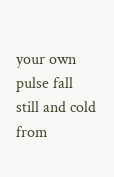your own pulse fall still and cold from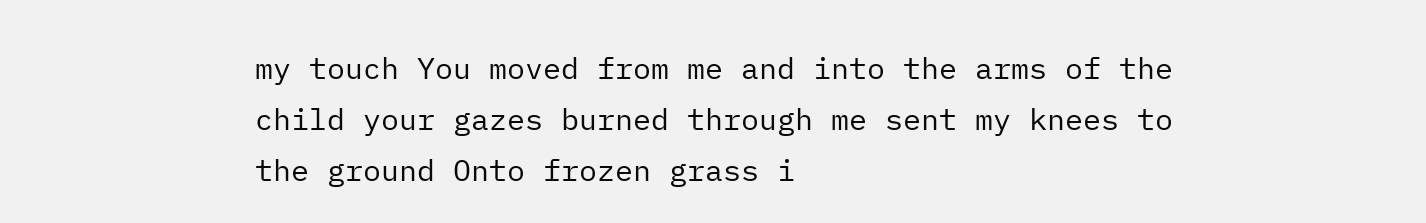my touch You moved from me and into the arms of the child your gazes burned through me sent my knees to the ground Onto frozen grass i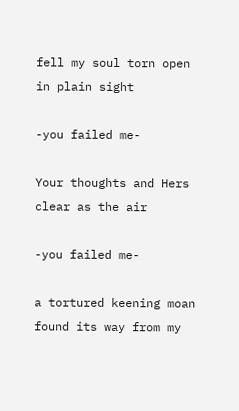fell my soul torn open in plain sight

-you failed me-

Your thoughts and Hers clear as the air

-you failed me-

a tortured keening moan found its way from my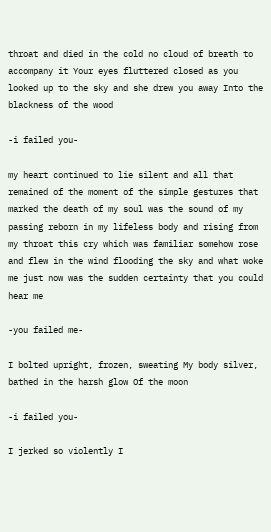throat and died in the cold no cloud of breath to accompany it Your eyes fluttered closed as you looked up to the sky and she drew you away Into the blackness of the wood

-i failed you-

my heart continued to lie silent and all that remained of the moment of the simple gestures that marked the death of my soul was the sound of my passing reborn in my lifeless body and rising from my throat this cry which was familiar somehow rose and flew in the wind flooding the sky and what woke me just now was the sudden certainty that you could hear me

-you failed me-

I bolted upright, frozen, sweating My body silver, bathed in the harsh glow Of the moon

-i failed you-

I jerked so violently I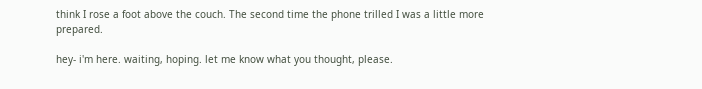think I rose a foot above the couch. The second time the phone trilled I was a little more prepared.

hey- i'm here. waiting, hoping. let me know what you thought, please.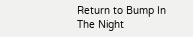Return to Bump In The Night